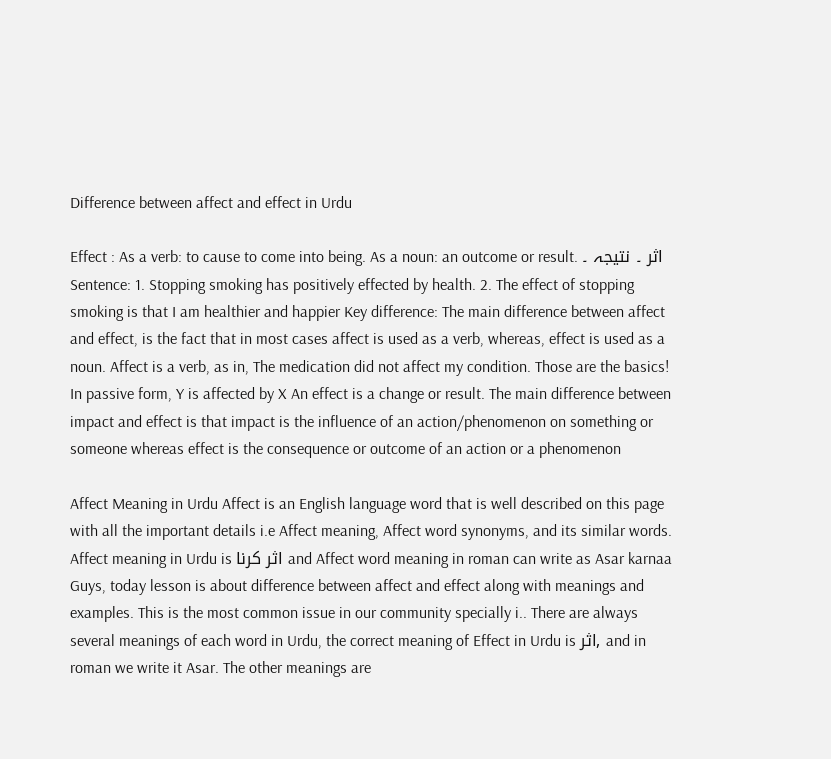Difference between affect and effect in Urdu

Effect : As a verb: to cause to come into being. As a noun: an outcome or result. اثر ۔ نتیجہ ۔ Sentence: 1. Stopping smoking has positively effected by health. 2. The effect of stopping smoking is that I am healthier and happier Key difference: The main difference between affect and effect, is the fact that in most cases affect is used as a verb, whereas, effect is used as a noun. Affect is a verb, as in, The medication did not affect my condition. Those are the basics! In passive form, Y is affected by X An effect is a change or result. The main difference between impact and effect is that impact is the influence of an action/phenomenon on something or someone whereas effect is the consequence or outcome of an action or a phenomenon

Affect Meaning in Urdu Affect is an English language word that is well described on this page with all the important details i.e Affect meaning, Affect word synonyms, and its similar words. Affect meaning in Urdu is اثر کرنا and Affect word meaning in roman can write as Asar karnaa Guys, today lesson is about difference between affect and effect along with meanings and examples. This is the most common issue in our community specially i.. There are always several meanings of each word in Urdu, the correct meaning of Effect in Urdu is اثر, and in roman we write it Asar. The other meanings are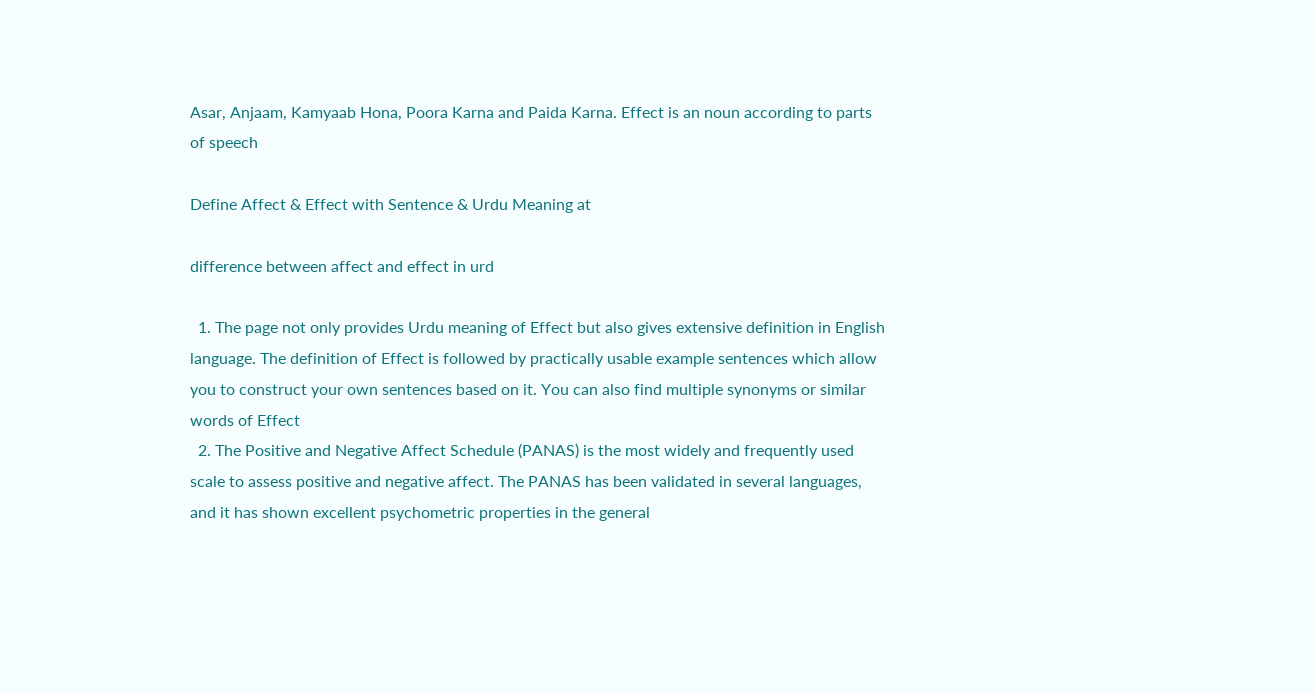Asar, Anjaam, Kamyaab Hona, Poora Karna and Paida Karna. Effect is an noun according to parts of speech

Define Affect & Effect with Sentence & Urdu Meaning at

difference between affect and effect in urd

  1. The page not only provides Urdu meaning of Effect but also gives extensive definition in English language. The definition of Effect is followed by practically usable example sentences which allow you to construct your own sentences based on it. You can also find multiple synonyms or similar words of Effect
  2. The Positive and Negative Affect Schedule (PANAS) is the most widely and frequently used scale to assess positive and negative affect. The PANAS has been validated in several languages, and it has shown excellent psychometric properties in the general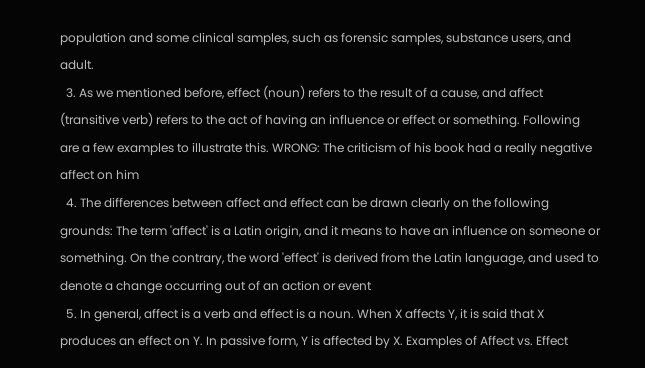population and some clinical samples, such as forensic samples, substance users, and adult.
  3. As we mentioned before, effect (noun) refers to the result of a cause, and affect (transitive verb) refers to the act of having an influence or effect or something. Following are a few examples to illustrate this. WRONG: The criticism of his book had a really negative affect on him
  4. The differences between affect and effect can be drawn clearly on the following grounds: The term 'affect' is a Latin origin, and it means to have an influence on someone or something. On the contrary, the word 'effect' is derived from the Latin language, and used to denote a change occurring out of an action or event
  5. In general, affect is a verb and effect is a noun. When X affects Y, it is said that X produces an effect on Y. In passive form, Y is affected by X. Examples of Affect vs. Effect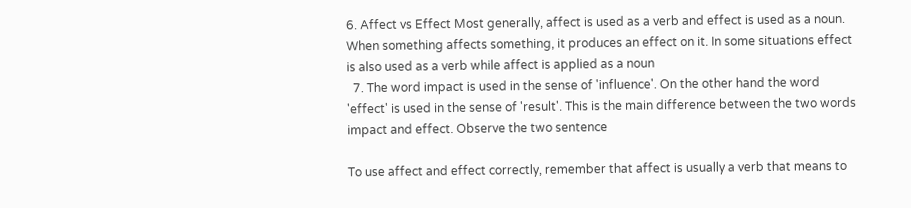6. Affect vs Effect Most generally, affect is used as a verb and effect is used as a noun. When something affects something, it produces an effect on it. In some situations effect is also used as a verb while affect is applied as a noun
  7. The word impact is used in the sense of 'influence'. On the other hand the word 'effect' is used in the sense of 'result'. This is the main difference between the two words impact and effect. Observe the two sentence

To use affect and effect correctly, remember that affect is usually a verb that means to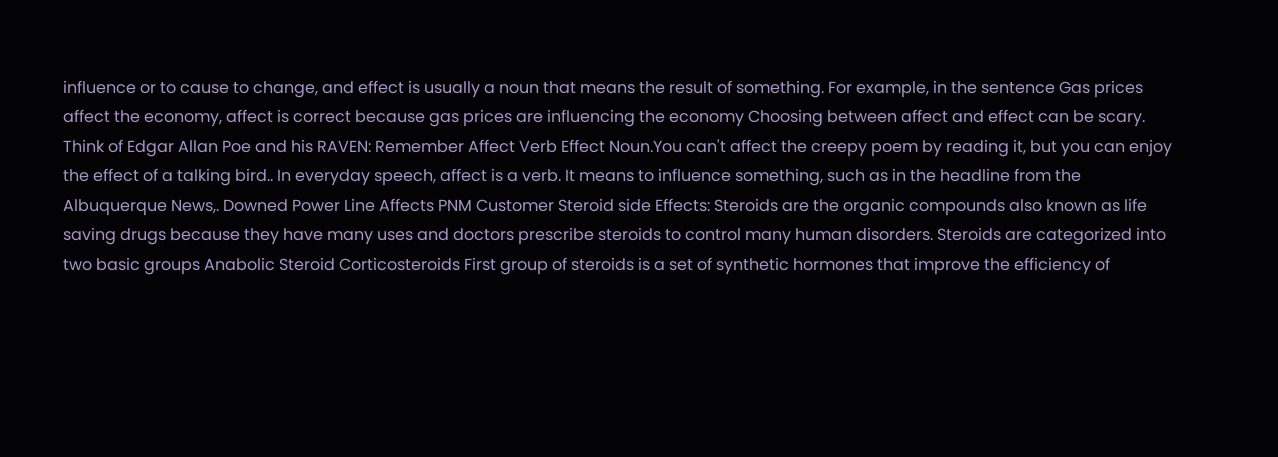influence or to cause to change, and effect is usually a noun that means the result of something. For example, in the sentence Gas prices affect the economy, affect is correct because gas prices are influencing the economy Choosing between affect and effect can be scary. Think of Edgar Allan Poe and his RAVEN: Remember Affect Verb Effect Noun.You can't affect the creepy poem by reading it, but you can enjoy the effect of a talking bird.. In everyday speech, affect is a verb. It means to influence something, such as in the headline from the Albuquerque News,. Downed Power Line Affects PNM Customer Steroid side Effects: Steroids are the organic compounds also known as life saving drugs because they have many uses and doctors prescribe steroids to control many human disorders. Steroids are categorized into two basic groups Anabolic Steroid Corticosteroids First group of steroids is a set of synthetic hormones that improve the efficiency of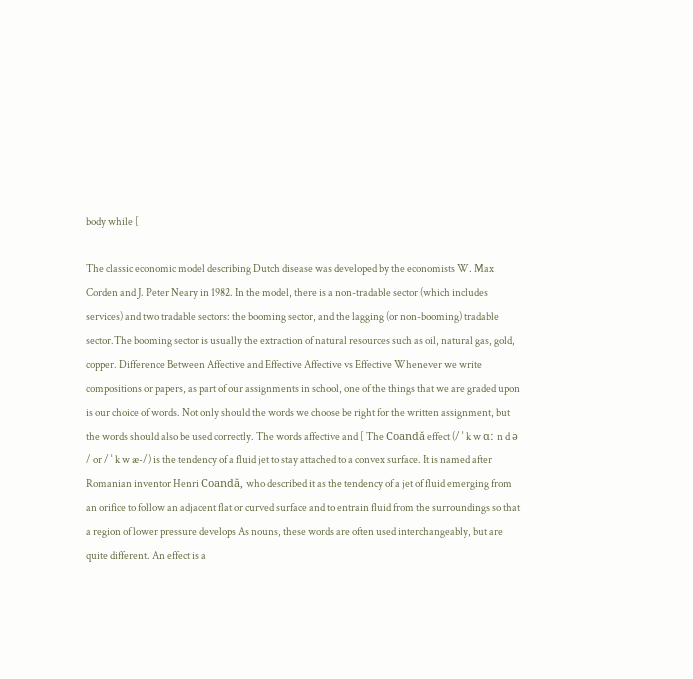body while [

The classic economic model describing Dutch disease was developed by the economists W. Max Corden and J. Peter Neary in 1982. In the model, there is a non-tradable sector (which includes services) and two tradable sectors: the booming sector, and the lagging (or non-booming) tradable sector.The booming sector is usually the extraction of natural resources such as oil, natural gas, gold, copper. Difference Between Affective and Effective Affective vs Effective Whenever we write compositions or papers, as part of our assignments in school, one of the things that we are graded upon is our choice of words. Not only should the words we choose be right for the written assignment, but the words should also be used correctly. The words affective and [ The Coandă effect (/ ˈ k w ɑː n d ə / or / ˈ k w æ-/) is the tendency of a fluid jet to stay attached to a convex surface. It is named after Romanian inventor Henri Coandă, who described it as the tendency of a jet of fluid emerging from an orifice to follow an adjacent flat or curved surface and to entrain fluid from the surroundings so that a region of lower pressure develops As nouns, these words are often used interchangeably, but are quite different. An effect is a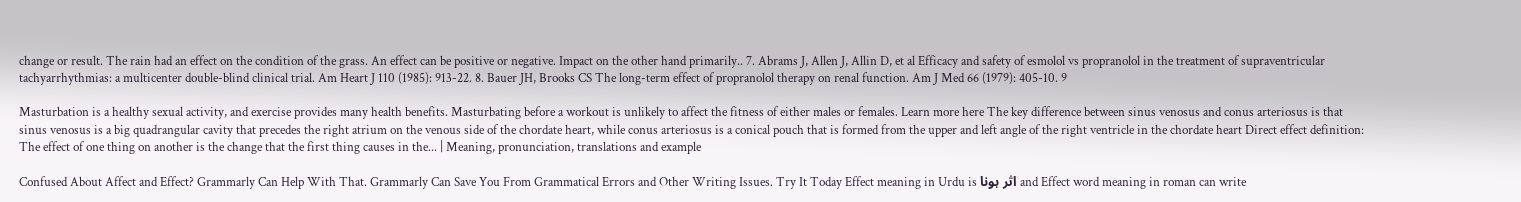change or result. The rain had an effect on the condition of the grass. An effect can be positive or negative. Impact on the other hand primarily.. 7. Abrams J, Allen J, Allin D, et al Efficacy and safety of esmolol vs propranolol in the treatment of supraventricular tachyarrhythmias: a multicenter double-blind clinical trial. Am Heart J 110 (1985): 913-22. 8. Bauer JH, Brooks CS The long-term effect of propranolol therapy on renal function. Am J Med 66 (1979): 405-10. 9

Masturbation is a healthy sexual activity, and exercise provides many health benefits. Masturbating before a workout is unlikely to affect the fitness of either males or females. Learn more here The key difference between sinus venosus and conus arteriosus is that sinus venosus is a big quadrangular cavity that precedes the right atrium on the venous side of the chordate heart, while conus arteriosus is a conical pouch that is formed from the upper and left angle of the right ventricle in the chordate heart Direct effect definition: The effect of one thing on another is the change that the first thing causes in the... | Meaning, pronunciation, translations and example

Confused About Affect and Effect? Grammarly Can Help With That. Grammarly Can Save You From Grammatical Errors and Other Writing Issues. Try It Today Effect meaning in Urdu is اثر ہونا and Effect word meaning in roman can write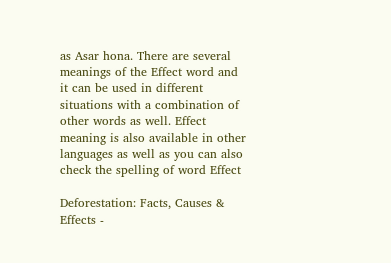as Asar hona. There are several meanings of the Effect word and it can be used in different situations with a combination of other words as well. Effect meaning is also available in other languages as well as you can also check the spelling of word Effect

Deforestation: Facts, Causes & Effects -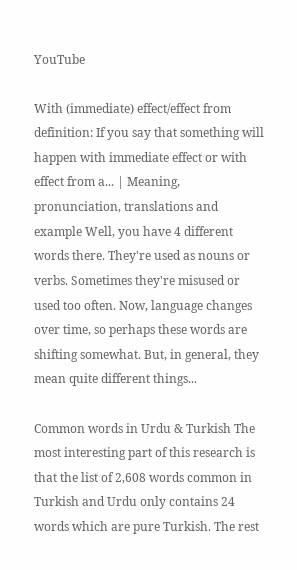YouTube

With (immediate) effect/effect from definition: If you say that something will happen with immediate effect or with effect from a... | Meaning, pronunciation, translations and example Well, you have 4 different words there. They're used as nouns or verbs. Sometimes they're misused or used too often. Now, language changes over time, so perhaps these words are shifting somewhat. But, in general, they mean quite different things...

Common words in Urdu & Turkish The most interesting part of this research is that the list of 2,608 words common in Turkish and Urdu only contains 24 words which are pure Turkish. The rest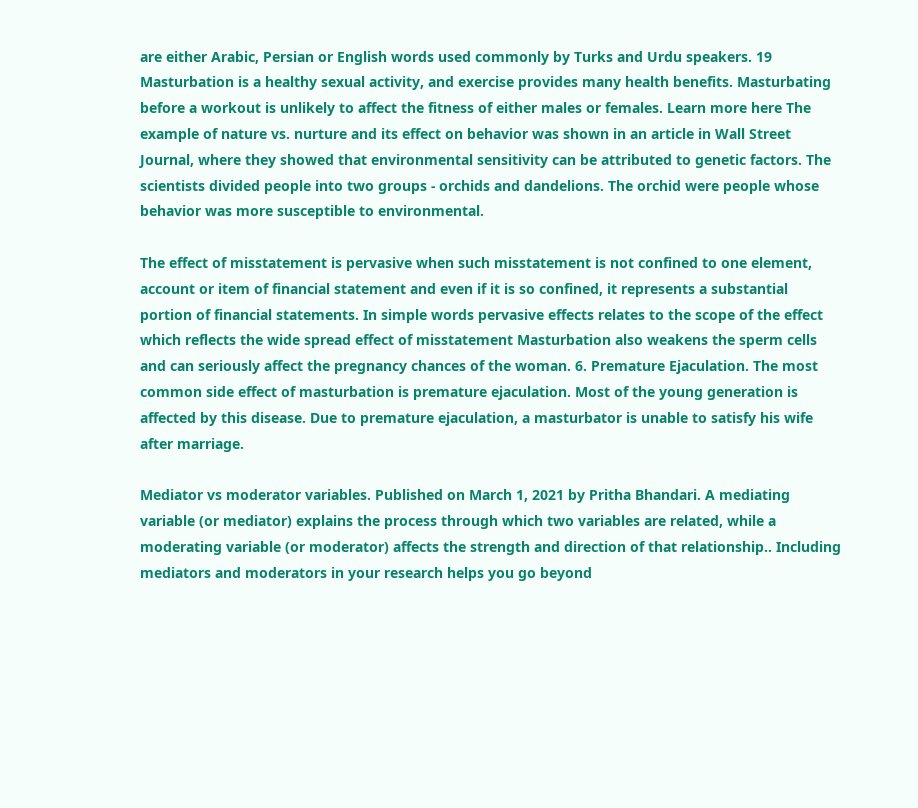are either Arabic, Persian or English words used commonly by Turks and Urdu speakers. 19 Masturbation is a healthy sexual activity, and exercise provides many health benefits. Masturbating before a workout is unlikely to affect the fitness of either males or females. Learn more here The example of nature vs. nurture and its effect on behavior was shown in an article in Wall Street Journal, where they showed that environmental sensitivity can be attributed to genetic factors. The scientists divided people into two groups - orchids and dandelions. The orchid were people whose behavior was more susceptible to environmental.

The effect of misstatement is pervasive when such misstatement is not confined to one element, account or item of financial statement and even if it is so confined, it represents a substantial portion of financial statements. In simple words pervasive effects relates to the scope of the effect which reflects the wide spread effect of misstatement Masturbation also weakens the sperm cells and can seriously affect the pregnancy chances of the woman. 6. Premature Ejaculation. The most common side effect of masturbation is premature ejaculation. Most of the young generation is affected by this disease. Due to premature ejaculation, a masturbator is unable to satisfy his wife after marriage.

Mediator vs moderator variables. Published on March 1, 2021 by Pritha Bhandari. A mediating variable (or mediator) explains the process through which two variables are related, while a moderating variable (or moderator) affects the strength and direction of that relationship.. Including mediators and moderators in your research helps you go beyond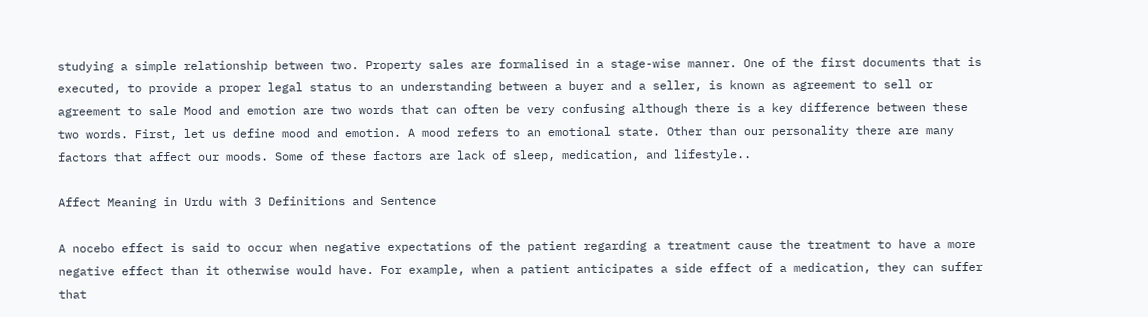studying a simple relationship between two. Property sales are formalised in a stage-wise manner. One of the first documents that is executed, to provide a proper legal status to an understanding between a buyer and a seller, is known as agreement to sell or agreement to sale Mood and emotion are two words that can often be very confusing although there is a key difference between these two words. First, let us define mood and emotion. A mood refers to an emotional state. Other than our personality there are many factors that affect our moods. Some of these factors are lack of sleep, medication, and lifestyle..

Affect Meaning in Urdu with 3 Definitions and Sentence

A nocebo effect is said to occur when negative expectations of the patient regarding a treatment cause the treatment to have a more negative effect than it otherwise would have. For example, when a patient anticipates a side effect of a medication, they can suffer that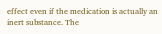effect even if the medication is actually an inert substance. The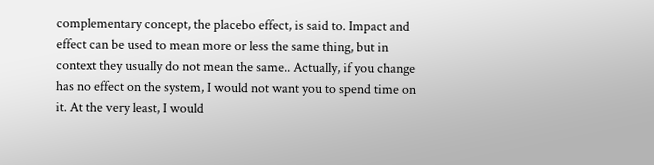complementary concept, the placebo effect, is said to. Impact and effect can be used to mean more or less the same thing, but in context they usually do not mean the same.. Actually, if you change has no effect on the system, I would not want you to spend time on it. At the very least, I would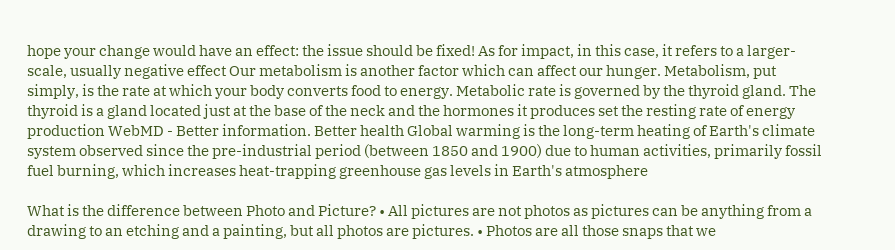hope your change would have an effect: the issue should be fixed! As for impact, in this case, it refers to a larger-scale, usually negative effect Our metabolism is another factor which can affect our hunger. Metabolism, put simply, is the rate at which your body converts food to energy. Metabolic rate is governed by the thyroid gland. The thyroid is a gland located just at the base of the neck and the hormones it produces set the resting rate of energy production WebMD - Better information. Better health Global warming is the long-term heating of Earth's climate system observed since the pre-industrial period (between 1850 and 1900) due to human activities, primarily fossil fuel burning, which increases heat-trapping greenhouse gas levels in Earth's atmosphere

What is the difference between Photo and Picture? • All pictures are not photos as pictures can be anything from a drawing to an etching and a painting, but all photos are pictures. • Photos are all those snaps that we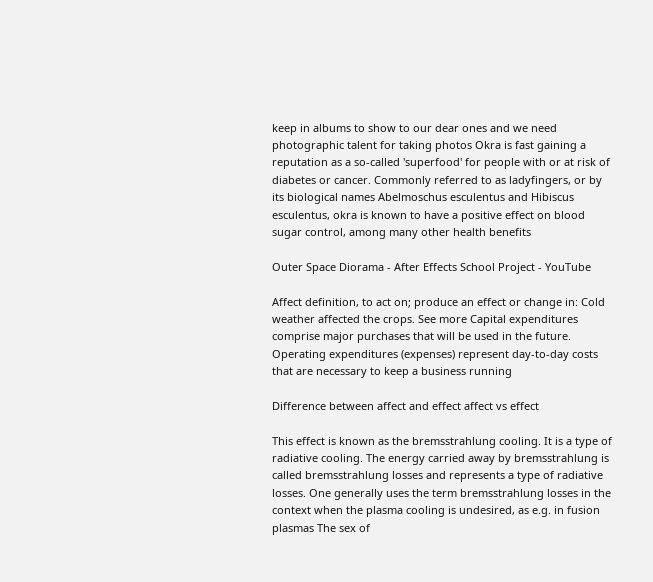keep in albums to show to our dear ones and we need photographic talent for taking photos Okra is fast gaining a reputation as a so-called 'superfood' for people with or at risk of diabetes or cancer. Commonly referred to as ladyfingers, or by its biological names Abelmoschus esculentus and Hibiscus esculentus, okra is known to have a positive effect on blood sugar control, among many other health benefits

Outer Space Diorama - After Effects School Project - YouTube

Affect definition, to act on; produce an effect or change in: Cold weather affected the crops. See more Capital expenditures comprise major purchases that will be used in the future. Operating expenditures (expenses) represent day-to-day costs that are necessary to keep a business running

Difference between affect and effect affect vs effect

This effect is known as the bremsstrahlung cooling. It is a type of radiative cooling. The energy carried away by bremsstrahlung is called bremsstrahlung losses and represents a type of radiative losses. One generally uses the term bremsstrahlung losses in the context when the plasma cooling is undesired, as e.g. in fusion plasmas The sex of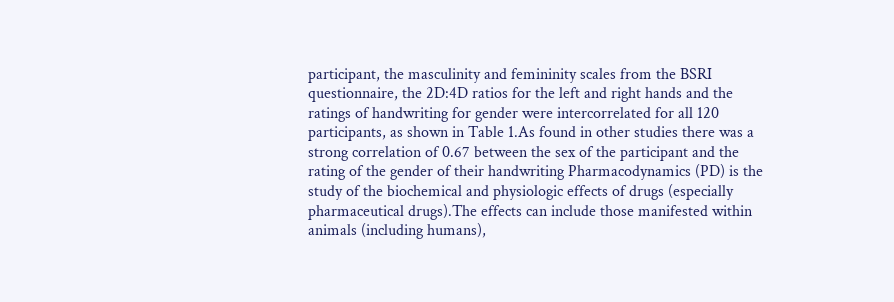participant, the masculinity and femininity scales from the BSRI questionnaire, the 2D:4D ratios for the left and right hands and the ratings of handwriting for gender were intercorrelated for all 120 participants, as shown in Table 1.As found in other studies there was a strong correlation of 0.67 between the sex of the participant and the rating of the gender of their handwriting Pharmacodynamics (PD) is the study of the biochemical and physiologic effects of drugs (especially pharmaceutical drugs).The effects can include those manifested within animals (including humans),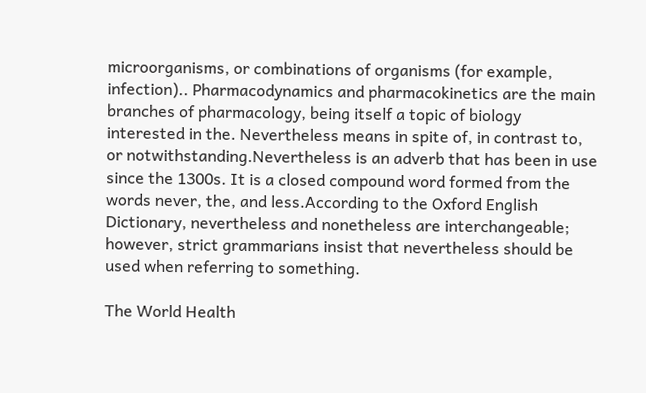microorganisms, or combinations of organisms (for example, infection).. Pharmacodynamics and pharmacokinetics are the main branches of pharmacology, being itself a topic of biology interested in the. Nevertheless means in spite of, in contrast to, or notwithstanding.Nevertheless is an adverb that has been in use since the 1300s. It is a closed compound word formed from the words never, the, and less.According to the Oxford English Dictionary, nevertheless and nonetheless are interchangeable; however, strict grammarians insist that nevertheless should be used when referring to something.

The World Health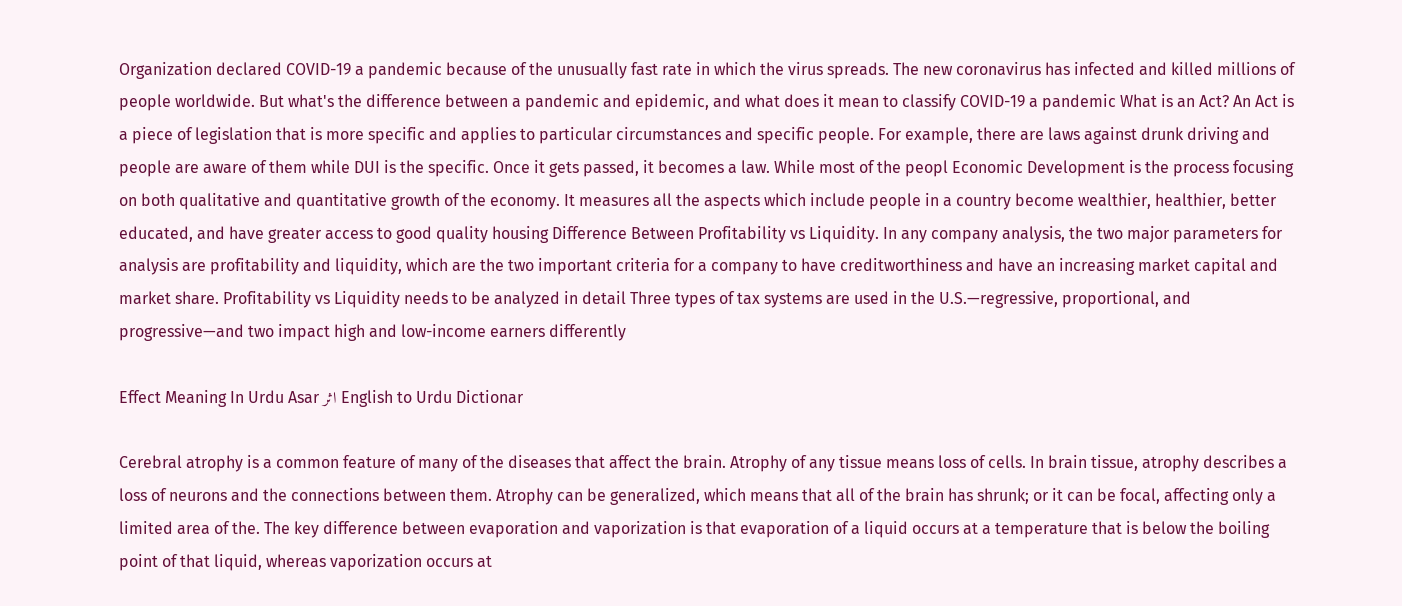Organization declared COVID-19 a pandemic because of the unusually fast rate in which the virus spreads. The new coronavirus has infected and killed millions of people worldwide. But what's the difference between a pandemic and epidemic, and what does it mean to classify COVID-19 a pandemic What is an Act? An Act is a piece of legislation that is more specific and applies to particular circumstances and specific people. For example, there are laws against drunk driving and people are aware of them while DUI is the specific. Once it gets passed, it becomes a law. While most of the peopl Economic Development is the process focusing on both qualitative and quantitative growth of the economy. It measures all the aspects which include people in a country become wealthier, healthier, better educated, and have greater access to good quality housing Difference Between Profitability vs Liquidity. In any company analysis, the two major parameters for analysis are profitability and liquidity, which are the two important criteria for a company to have creditworthiness and have an increasing market capital and market share. Profitability vs Liquidity needs to be analyzed in detail Three types of tax systems are used in the U.S.—regressive, proportional, and progressive—and two impact high and low-income earners differently

Effect Meaning In Urdu Asar اثر English to Urdu Dictionar

Cerebral atrophy is a common feature of many of the diseases that affect the brain. Atrophy of any tissue means loss of cells. In brain tissue, atrophy describes a loss of neurons and the connections between them. Atrophy can be generalized, which means that all of the brain has shrunk; or it can be focal, affecting only a limited area of the. The key difference between evaporation and vaporization is that evaporation of a liquid occurs at a temperature that is below the boiling point of that liquid, whereas vaporization occurs at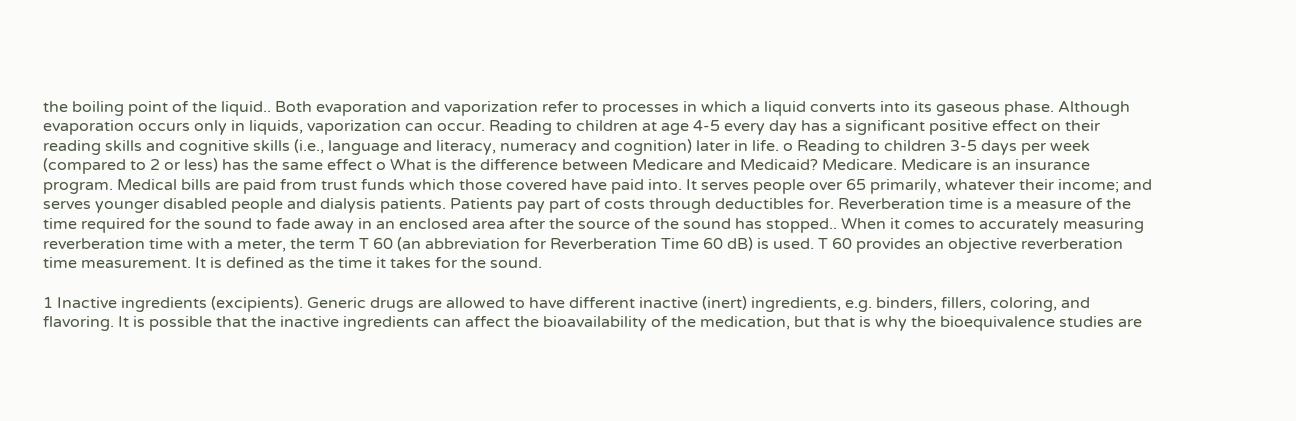the boiling point of the liquid.. Both evaporation and vaporization refer to processes in which a liquid converts into its gaseous phase. Although evaporation occurs only in liquids, vaporization can occur. Reading to children at age 4-5 every day has a significant positive effect on their reading skills and cognitive skills (i.e., language and literacy, numeracy and cognition) later in life. o Reading to children 3-5 days per week (compared to 2 or less) has the same effect o What is the difference between Medicare and Medicaid? Medicare. Medicare is an insurance program. Medical bills are paid from trust funds which those covered have paid into. It serves people over 65 primarily, whatever their income; and serves younger disabled people and dialysis patients. Patients pay part of costs through deductibles for. Reverberation time is a measure of the time required for the sound to fade away in an enclosed area after the source of the sound has stopped.. When it comes to accurately measuring reverberation time with a meter, the term T 60 (an abbreviation for Reverberation Time 60 dB) is used. T 60 provides an objective reverberation time measurement. It is defined as the time it takes for the sound.

1 Inactive ingredients (excipients). Generic drugs are allowed to have different inactive (inert) ingredients, e.g. binders, fillers, coloring, and flavoring. It is possible that the inactive ingredients can affect the bioavailability of the medication, but that is why the bioequivalence studies are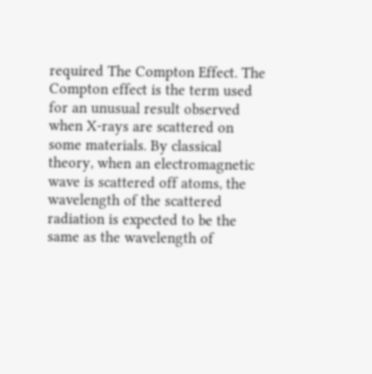required The Compton Effect. The Compton effect is the term used for an unusual result observed when X-rays are scattered on some materials. By classical theory, when an electromagnetic wave is scattered off atoms, the wavelength of the scattered radiation is expected to be the same as the wavelength of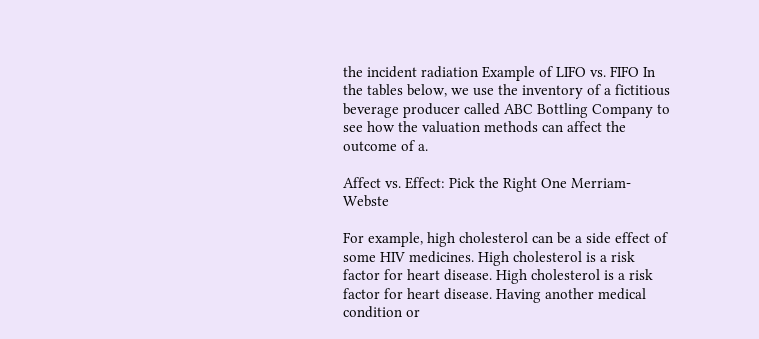the incident radiation Example of LIFO vs. FIFO In the tables below, we use the inventory of a fictitious beverage producer called ABC Bottling Company to see how the valuation methods can affect the outcome of a.

Affect vs. Effect: Pick the Right One Merriam-Webste

For example, high cholesterol can be a side effect of some HIV medicines. High cholesterol is a risk factor for heart disease. High cholesterol is a risk factor for heart disease. Having another medical condition or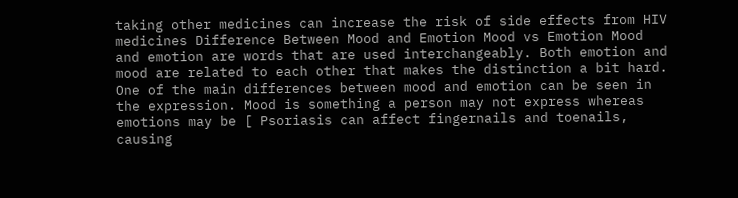taking other medicines can increase the risk of side effects from HIV medicines Difference Between Mood and Emotion Mood vs Emotion Mood and emotion are words that are used interchangeably. Both emotion and mood are related to each other that makes the distinction a bit hard. One of the main differences between mood and emotion can be seen in the expression. Mood is something a person may not express whereas emotions may be [ Psoriasis can affect fingernails and toenails, causing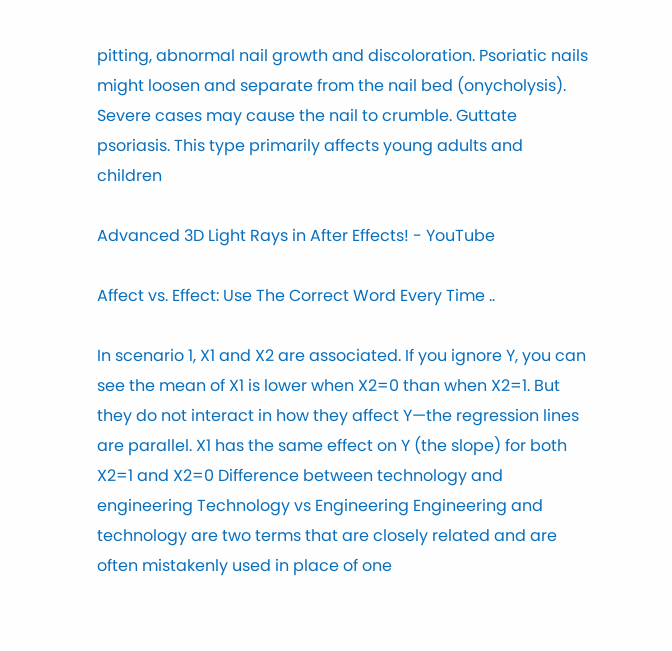pitting, abnormal nail growth and discoloration. Psoriatic nails might loosen and separate from the nail bed (onycholysis). Severe cases may cause the nail to crumble. Guttate psoriasis. This type primarily affects young adults and children

Advanced 3D Light Rays in After Effects! - YouTube

Affect vs. Effect: Use The Correct Word Every Time ..

In scenario 1, X1 and X2 are associated. If you ignore Y, you can see the mean of X1 is lower when X2=0 than when X2=1. But they do not interact in how they affect Y—the regression lines are parallel. X1 has the same effect on Y (the slope) for both X2=1 and X2=0 Difference between technology and engineering Technology vs Engineering Engineering and technology are two terms that are closely related and are often mistakenly used in place of one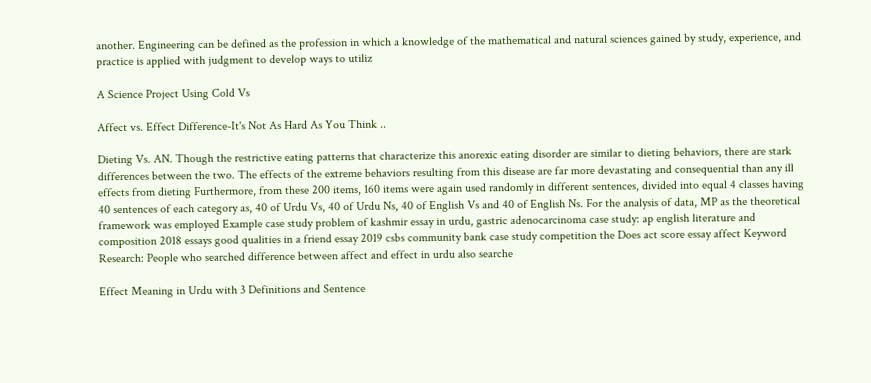another. Engineering can be defined as the profession in which a knowledge of the mathematical and natural sciences gained by study, experience, and practice is applied with judgment to develop ways to utiliz

A Science Project Using Cold Vs

Affect vs. Effect Difference-It's Not As Hard As You Think ..

Dieting Vs. AN. Though the restrictive eating patterns that characterize this anorexic eating disorder are similar to dieting behaviors, there are stark differences between the two. The effects of the extreme behaviors resulting from this disease are far more devastating and consequential than any ill effects from dieting Furthermore, from these 200 items, 160 items were again used randomly in different sentences, divided into equal 4 classes having 40 sentences of each category as, 40 of Urdu Vs, 40 of Urdu Ns, 40 of English Vs and 40 of English Ns. For the analysis of data, MP as the theoretical framework was employed Example case study problem of kashmir essay in urdu, gastric adenocarcinoma case study: ap english literature and composition 2018 essays good qualities in a friend essay 2019 csbs community bank case study competition the Does act score essay affect Keyword Research: People who searched difference between affect and effect in urdu also searche

Effect Meaning in Urdu with 3 Definitions and Sentence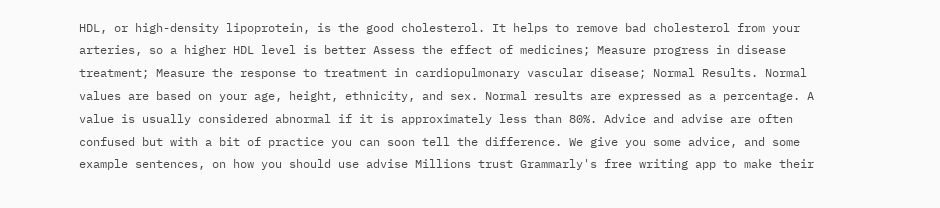HDL, or high-density lipoprotein, is the good cholesterol. It helps to remove bad cholesterol from your arteries, so a higher HDL level is better Assess the effect of medicines; Measure progress in disease treatment; Measure the response to treatment in cardiopulmonary vascular disease; Normal Results. Normal values are based on your age, height, ethnicity, and sex. Normal results are expressed as a percentage. A value is usually considered abnormal if it is approximately less than 80%. Advice and advise are often confused but with a bit of practice you can soon tell the difference. We give you some advice, and some example sentences, on how you should use advise Millions trust Grammarly's free writing app to make their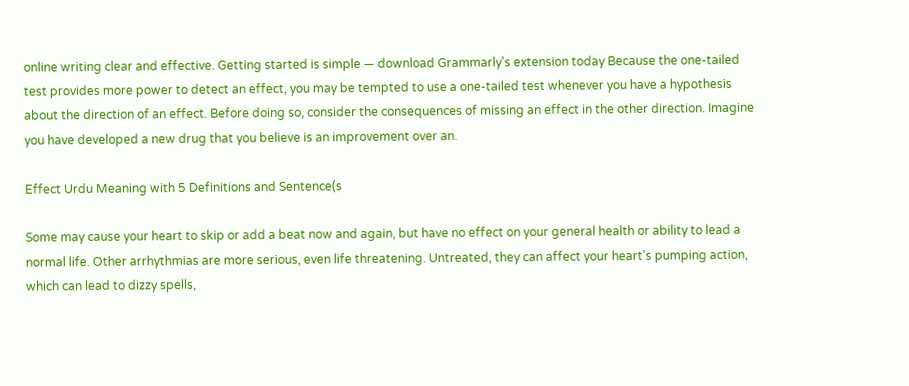online writing clear and effective. Getting started is simple — download Grammarly's extension today Because the one-tailed test provides more power to detect an effect, you may be tempted to use a one-tailed test whenever you have a hypothesis about the direction of an effect. Before doing so, consider the consequences of missing an effect in the other direction. Imagine you have developed a new drug that you believe is an improvement over an.

Effect Urdu Meaning with 5 Definitions and Sentence(s

Some may cause your heart to skip or add a beat now and again, but have no effect on your general health or ability to lead a normal life. Other arrhythmias are more serious, even life threatening. Untreated, they can affect your heart's pumping action, which can lead to dizzy spells,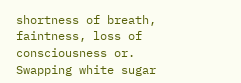shortness of breath, faintness, loss of consciousness or. Swapping white sugar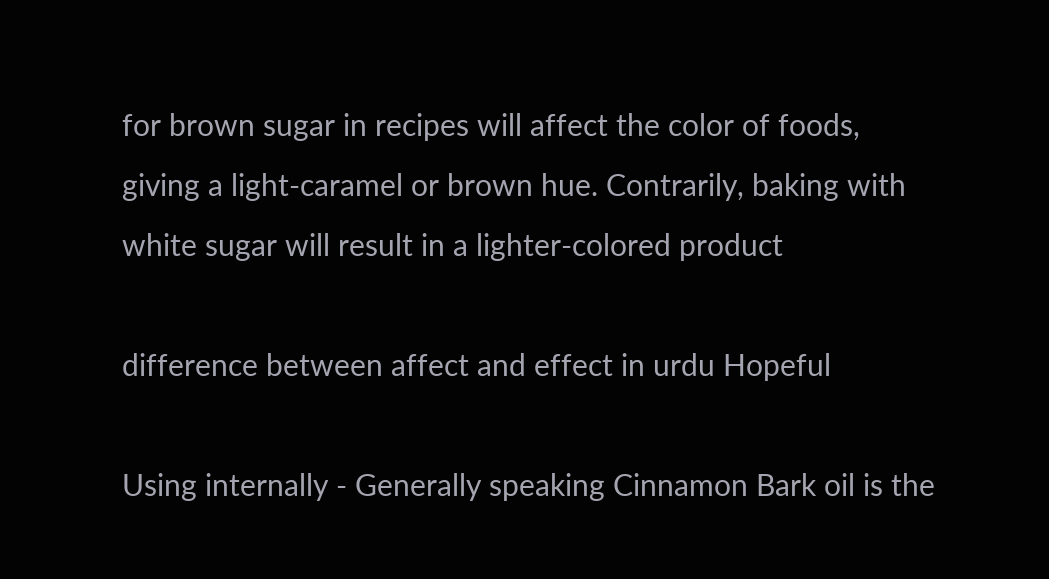for brown sugar in recipes will affect the color of foods, giving a light-caramel or brown hue. Contrarily, baking with white sugar will result in a lighter-colored product

difference between affect and effect in urdu Hopeful

Using internally - Generally speaking Cinnamon Bark oil is the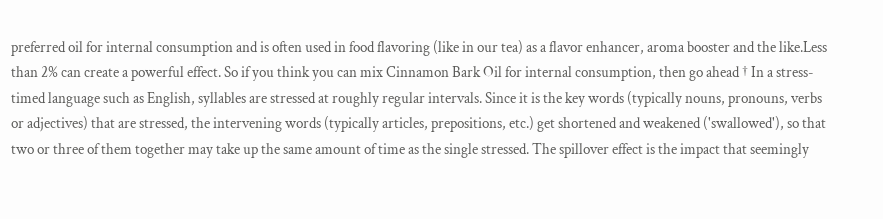preferred oil for internal consumption and is often used in food flavoring (like in our tea) as a flavor enhancer, aroma booster and the like.Less than 2% can create a powerful effect. So if you think you can mix Cinnamon Bark Oil for internal consumption, then go ahead † In a stress-timed language such as English, syllables are stressed at roughly regular intervals. Since it is the key words (typically nouns, pronouns, verbs or adjectives) that are stressed, the intervening words (typically articles, prepositions, etc.) get shortened and weakened ('swallowed'), so that two or three of them together may take up the same amount of time as the single stressed. The spillover effect is the impact that seemingly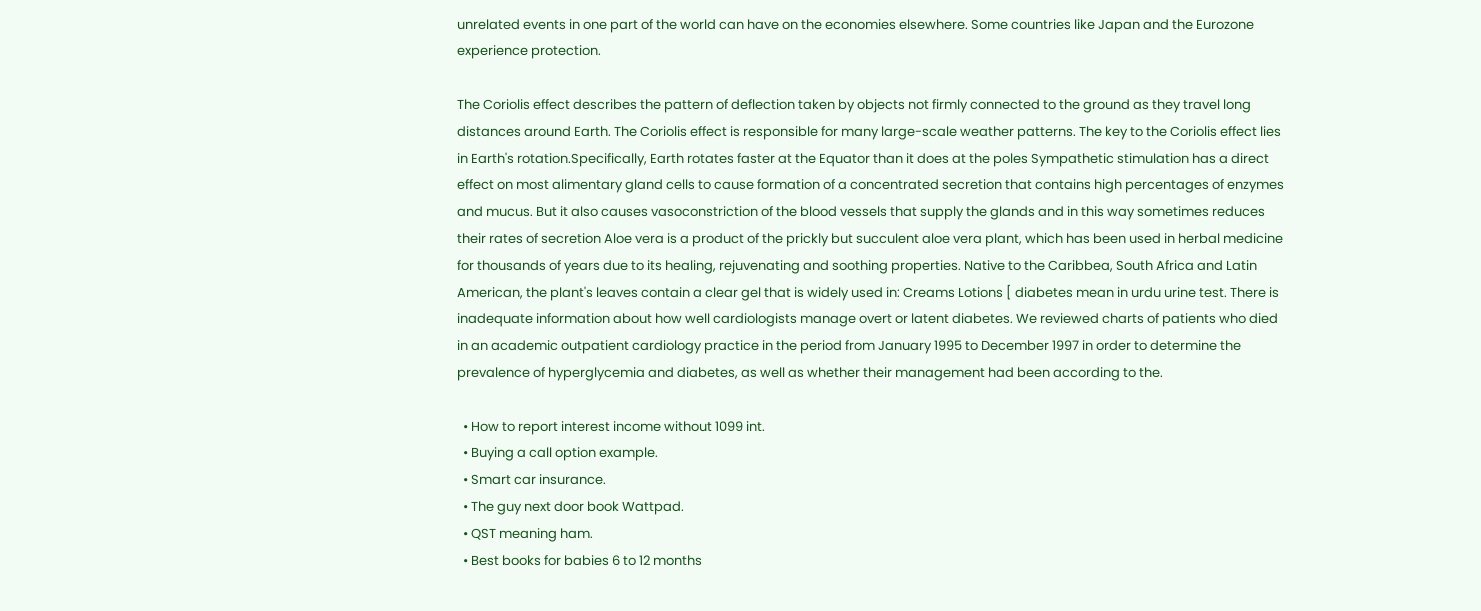unrelated events in one part of the world can have on the economies elsewhere. Some countries like Japan and the Eurozone experience protection.

The Coriolis effect describes the pattern of deflection taken by objects not firmly connected to the ground as they travel long distances around Earth. The Coriolis effect is responsible for many large-scale weather patterns. The key to the Coriolis effect lies in Earth's rotation.Specifically, Earth rotates faster at the Equator than it does at the poles Sympathetic stimulation has a direct effect on most alimentary gland cells to cause formation of a concentrated secretion that contains high percentages of enzymes and mucus. But it also causes vasoconstriction of the blood vessels that supply the glands and in this way sometimes reduces their rates of secretion Aloe vera is a product of the prickly but succulent aloe vera plant, which has been used in herbal medicine for thousands of years due to its healing, rejuvenating and soothing properties. Native to the Caribbea, South Africa and Latin American, the plant's leaves contain a clear gel that is widely used in: Creams Lotions [ diabetes mean in urdu urine test. There is inadequate information about how well cardiologists manage overt or latent diabetes. We reviewed charts of patients who died in an academic outpatient cardiology practice in the period from January 1995 to December 1997 in order to determine the prevalence of hyperglycemia and diabetes, as well as whether their management had been according to the.

  • How to report interest income without 1099 int.
  • Buying a call option example.
  • Smart car insurance.
  • The guy next door book Wattpad.
  • QST meaning ham.
  • Best books for babies 6 to 12 months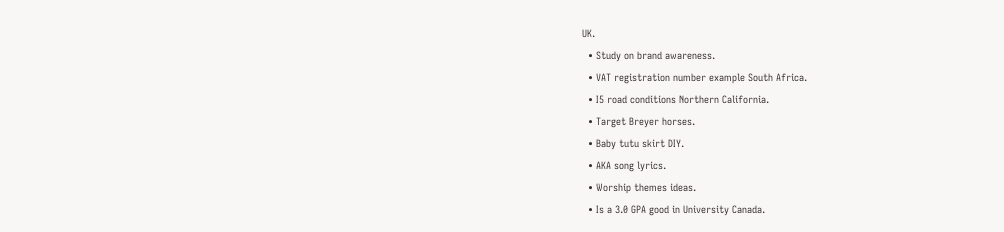UK.
  • Study on brand awareness.
  • VAT registration number example South Africa.
  • I5 road conditions Northern California.
  • Target Breyer horses.
  • Baby tutu skirt DIY.
  • AKA song lyrics.
  • Worship themes ideas.
  • Is a 3.0 GPA good in University Canada.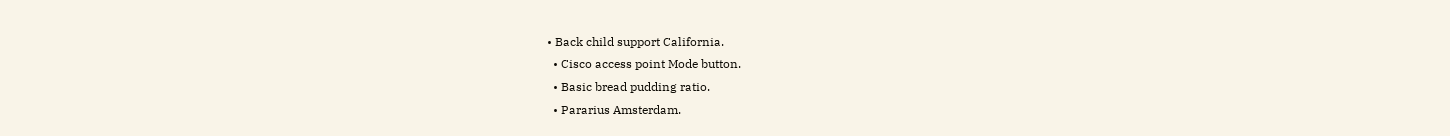• Back child support California.
  • Cisco access point Mode button.
  • Basic bread pudding ratio.
  • Pararius Amsterdam.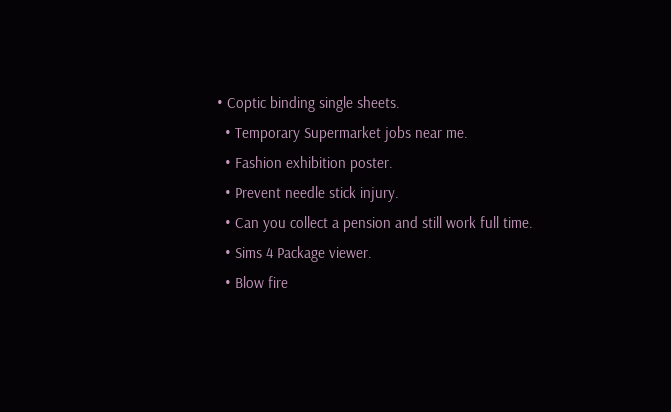• Coptic binding single sheets.
  • Temporary Supermarket jobs near me.
  • Fashion exhibition poster.
  • Prevent needle stick injury.
  • Can you collect a pension and still work full time.
  • Sims 4 Package viewer.
  • Blow fire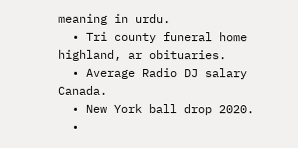meaning in urdu.
  • Tri county funeral home highland, ar obituaries.
  • Average Radio DJ salary Canada.
  • New York ball drop 2020.
  •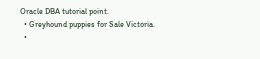Oracle DBA tutorial point.
  • Greyhound puppies for Sale Victoria.
  •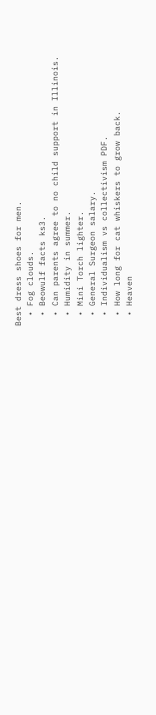Best dress shoes for men.
  • Fog clouds.
  • Beowulf facts ks3.
  • Can parents agree to no child support in Illinois.
  • Humidity in summer.
  • Mini Torch lighter.
  • General Surgeon salary.
  • Individualism vs collectivism PDF.
  • How long for cat whiskers to grow back.
  • Heaven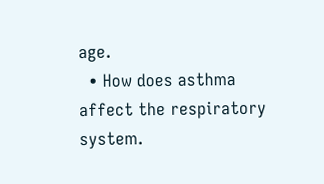age.
  • How does asthma affect the respiratory system.